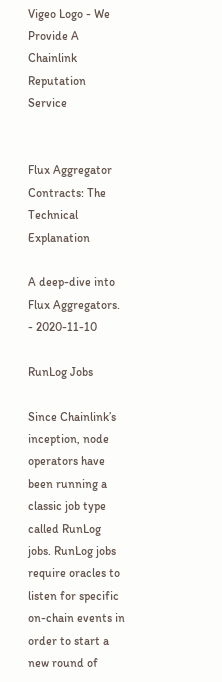Vigeo Logo - We Provide A Chainlink Reputation Service


Flux Aggregator Contracts: The Technical Explanation

A deep-dive into Flux Aggregators. - 2020-11-10

RunLog Jobs

Since Chainlink’s inception, node operators have been running a classic job type called RunLog jobs. RunLog jobs require oracles to listen for specific on-chain events in order to start a new round of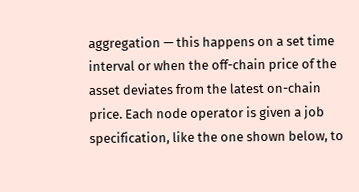aggregation — this happens on a set time interval or when the off-chain price of the asset deviates from the latest on-chain price. Each node operator is given a job specification, like the one shown below, to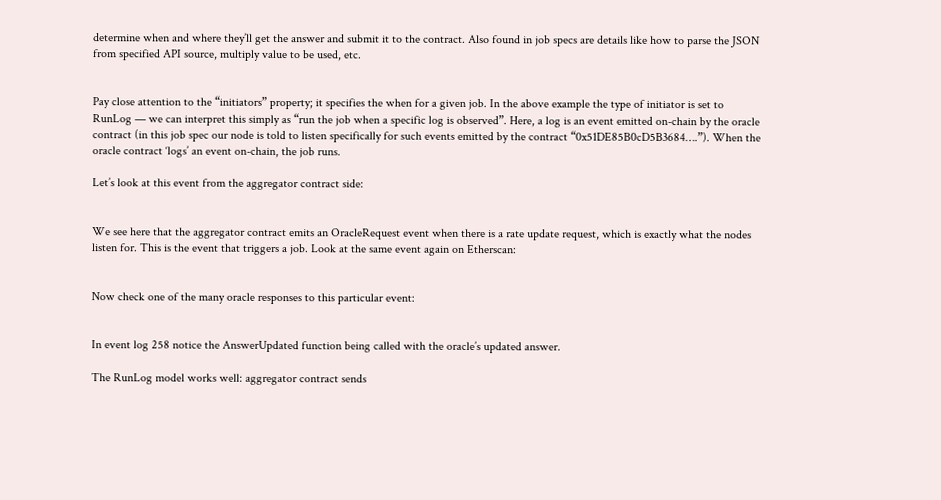determine when and where they’ll get the answer and submit it to the contract. Also found in job specs are details like how to parse the JSON from specified API source, multiply value to be used, etc.


Pay close attention to the “initiators” property; it specifies the when for a given job. In the above example the type of initiator is set to RunLog — we can interpret this simply as “run the job when a specific log is observed”. Here, a log is an event emitted on-chain by the oracle contract (in this job spec our node is told to listen specifically for such events emitted by the contract “0x51DE85B0cD5B3684….”). When the oracle contract ‘logs’ an event on-chain, the job runs.

Let’s look at this event from the aggregator contract side:


We see here that the aggregator contract emits an OracleRequest event when there is a rate update request, which is exactly what the nodes listen for. This is the event that triggers a job. Look at the same event again on Etherscan:


Now check one of the many oracle responses to this particular event:


In event log 258 notice the AnswerUpdated function being called with the oracle’s updated answer.

The RunLog model works well: aggregator contract sends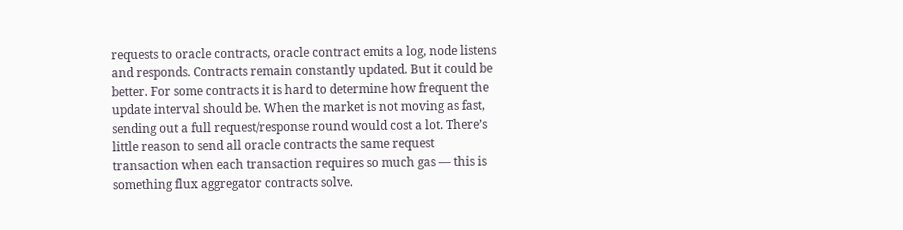requests to oracle contracts, oracle contract emits a log, node listens and responds. Contracts remain constantly updated. But it could be better. For some contracts it is hard to determine how frequent the update interval should be. When the market is not moving as fast, sending out a full request/response round would cost a lot. There’s little reason to send all oracle contracts the same request transaction when each transaction requires so much gas — this is something flux aggregator contracts solve.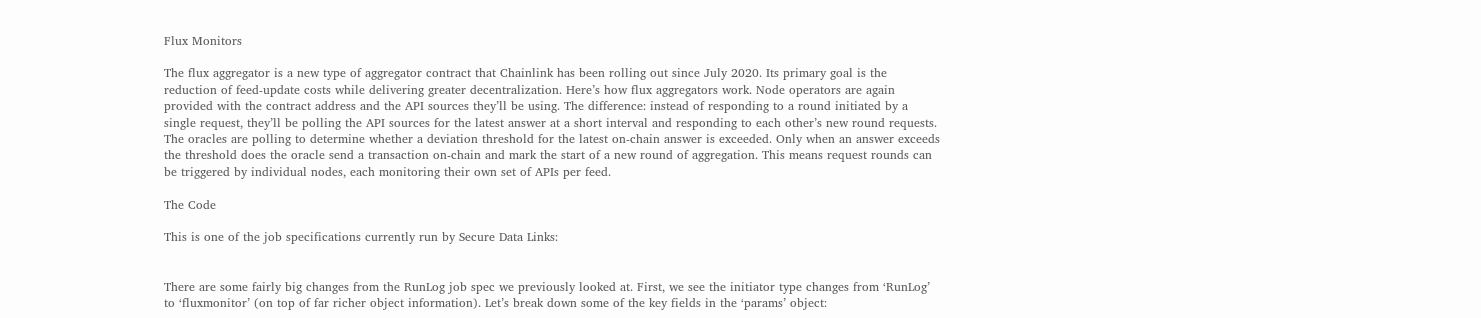Flux Monitors

The flux aggregator is a new type of aggregator contract that Chainlink has been rolling out since July 2020. Its primary goal is the reduction of feed-update costs while delivering greater decentralization. Here’s how flux aggregators work. Node operators are again provided with the contract address and the API sources they’ll be using. The difference: instead of responding to a round initiated by a single request, they’ll be polling the API sources for the latest answer at a short interval and responding to each other’s new round requests. The oracles are polling to determine whether a deviation threshold for the latest on-chain answer is exceeded. Only when an answer exceeds the threshold does the oracle send a transaction on-chain and mark the start of a new round of aggregation. This means request rounds can be triggered by individual nodes, each monitoring their own set of APIs per feed.

The Code

This is one of the job specifications currently run by Secure Data Links:


There are some fairly big changes from the RunLog job spec we previously looked at. First, we see the initiator type changes from ‘RunLog’ to ‘fluxmonitor’ (on top of far richer object information). Let’s break down some of the key fields in the ‘params’ object: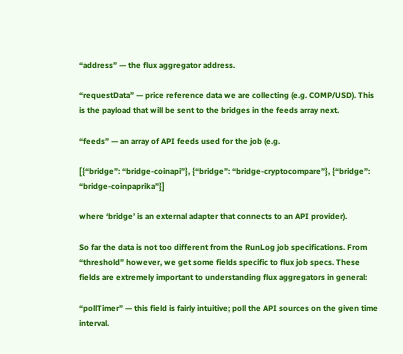“address” — the flux aggregator address.

“requestData” — price reference data we are collecting (e.g. COMP/USD). This is the payload that will be sent to the bridges in the feeds array next.

“feeds” — an array of API feeds used for the job (e.g.

[{“bridge”: “bridge-coinapi”}, {“bridge”: “bridge-cryptocompare”}, {“bridge”: “bridge-coinpaprika”}]

where ‘bridge’ is an external adapter that connects to an API provider).

So far the data is not too different from the RunLog job specifications. From “threshold” however, we get some fields specific to flux job specs. These fields are extremely important to understanding flux aggregators in general:

“pollTimer” — this field is fairly intuitive; poll the API sources on the given time interval.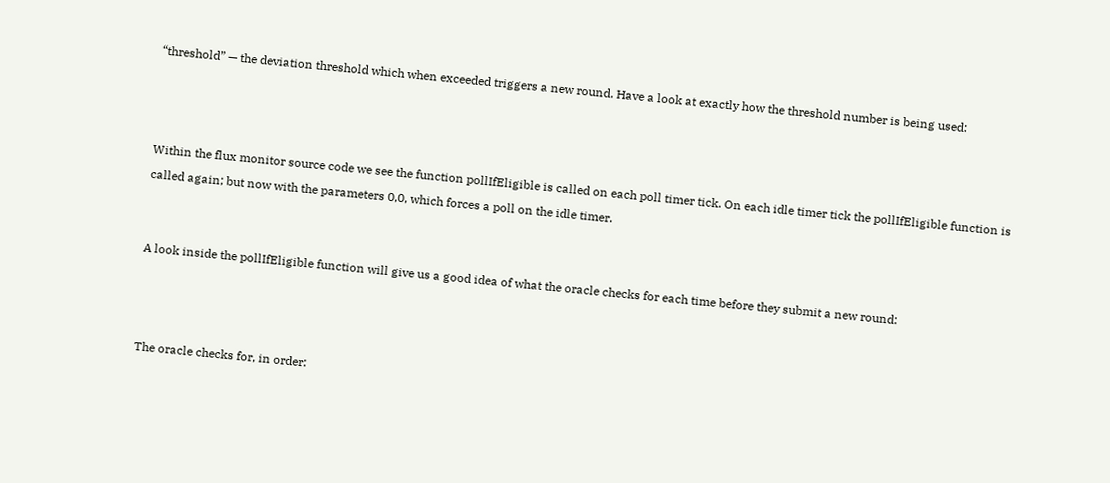“threshold” — the deviation threshold which when exceeded triggers a new round. Have a look at exactly how the threshold number is being used:



Within the flux monitor source code we see the function pollIfEligible is called on each poll timer tick. On each idle timer tick the pollIfEligible function is called again; but now with the parameters 0,0, which forces a poll on the idle timer.


A look inside the pollIfEligible function will give us a good idea of what the oracle checks for each time before they submit a new round:



The oracle checks for, in order: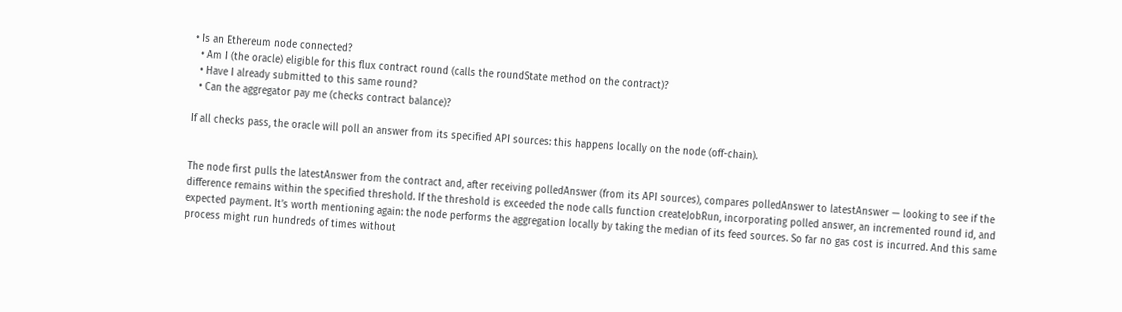• Is an Ethereum node connected?
  • Am I (the oracle) eligible for this flux contract round (calls the roundState method on the contract)?
  • Have I already submitted to this same round?
  • Can the aggregator pay me (checks contract balance)?

If all checks pass, the oracle will poll an answer from its specified API sources: this happens locally on the node (off-chain).


The node first pulls the latestAnswer from the contract and, after receiving polledAnswer (from its API sources), compares polledAnswer to latestAnswer — looking to see if the difference remains within the specified threshold. If the threshold is exceeded the node calls function createJobRun, incorporating polled answer, an incremented round id, and expected payment. It’s worth mentioning again: the node performs the aggregation locally by taking the median of its feed sources. So far no gas cost is incurred. And this same process might run hundreds of times without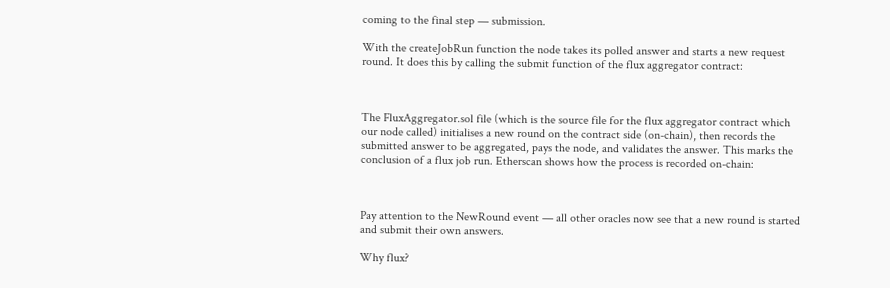coming to the final step — submission.

With the createJobRun function the node takes its polled answer and starts a new request round. It does this by calling the submit function of the flux aggregator contract:



The FluxAggregator.sol file (which is the source file for the flux aggregator contract which our node called) initialises a new round on the contract side (on-chain), then records the submitted answer to be aggregated, pays the node, and validates the answer. This marks the conclusion of a flux job run. Etherscan shows how the process is recorded on-chain:



Pay attention to the NewRound event — all other oracles now see that a new round is started and submit their own answers.

Why flux?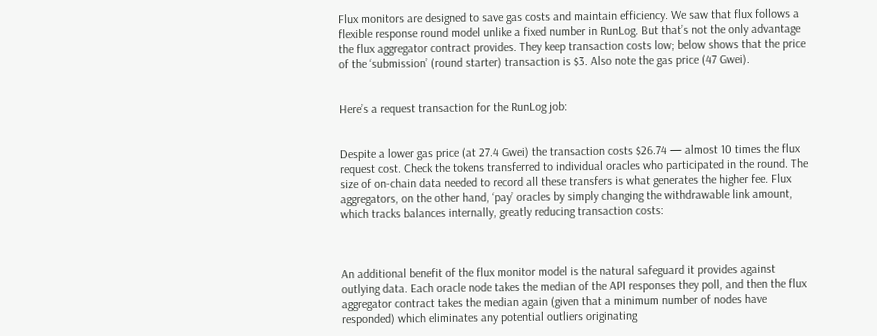Flux monitors are designed to save gas costs and maintain efficiency. We saw that flux follows a flexible response round model unlike a fixed number in RunLog. But that’s not the only advantage the flux aggregator contract provides. They keep transaction costs low; below shows that the price of the ‘submission’ (round starter) transaction is $3. Also note the gas price (47 Gwei).


Here’s a request transaction for the RunLog job:


Despite a lower gas price (at 27.4 Gwei) the transaction costs $26.74 — almost 10 times the flux request cost. Check the tokens transferred to individual oracles who participated in the round. The size of on-chain data needed to record all these transfers is what generates the higher fee. Flux aggregators, on the other hand, ‘pay’ oracles by simply changing the withdrawable link amount, which tracks balances internally, greatly reducing transaction costs:



An additional benefit of the flux monitor model is the natural safeguard it provides against outlying data. Each oracle node takes the median of the API responses they poll, and then the flux aggregator contract takes the median again (given that a minimum number of nodes have responded) which eliminates any potential outliers originating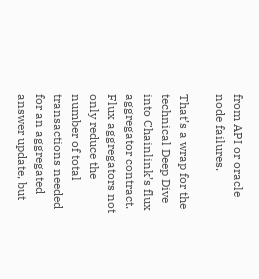from API or oracle node failures.

That’s a wrap for the technical Deep Dive into Chainlink’s flux aggregator contract. Flux aggregators not only reduce the number of total transactions needed for an aggregated answer update, but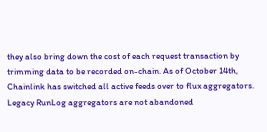they also bring down the cost of each request transaction by trimming data to be recorded on-chain. As of October 14th, Chainlink has switched all active feeds over to flux aggregators. Legacy RunLog aggregators are not abandoned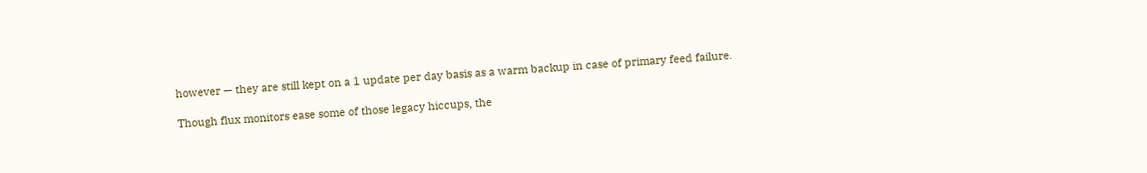however — they are still kept on a 1 update per day basis as a warm backup in case of primary feed failure.

Though flux monitors ease some of those legacy hiccups, the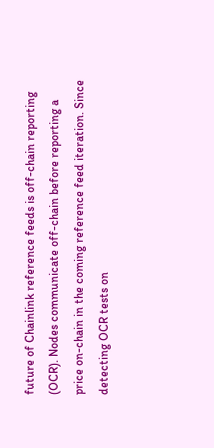future of Chainlink reference feeds is off-chain reporting (OCR). Nodes communicate off-chain before reporting a price on-chain in the coming reference feed iteration. Since detecting OCR tests on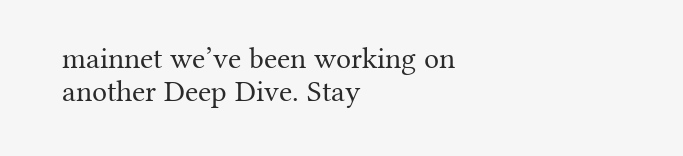mainnet we’ve been working on another Deep Dive. Stay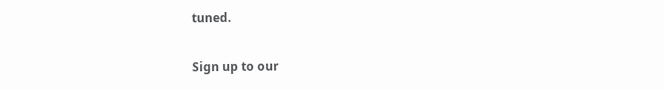tuned.

Sign up to our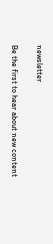newsletter

Be the first to hear about new content